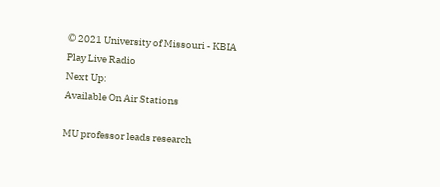© 2021 University of Missouri - KBIA
Play Live Radio
Next Up:
Available On Air Stations

MU professor leads research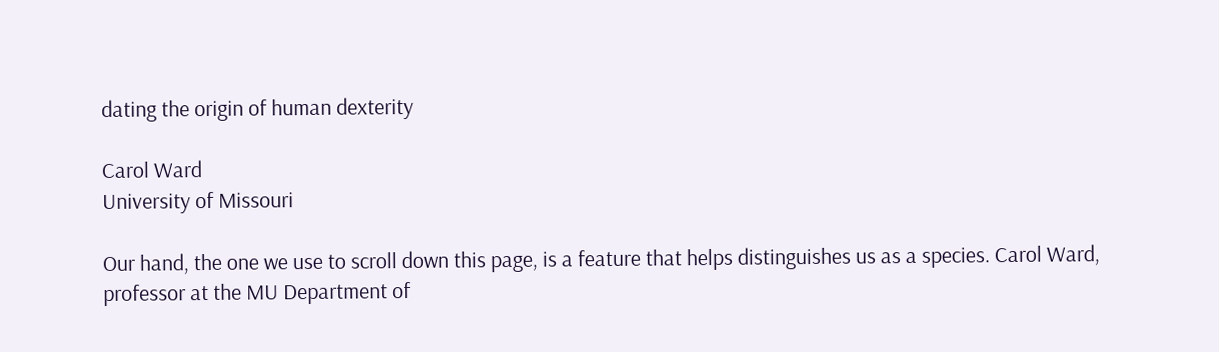dating the origin of human dexterity

Carol Ward
University of Missouri

Our hand, the one we use to scroll down this page, is a feature that helps distinguishes us as a species. Carol Ward, professor at the MU Department of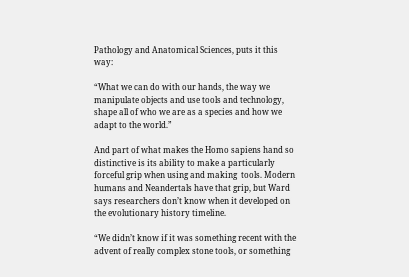Pathology and Anatomical Sciences, puts it this way:

“What we can do with our hands, the way we manipulate objects and use tools and technology, shape all of who we are as a species and how we adapt to the world.”

And part of what makes the Homo sapiens hand so distinctive is its ability to make a particularly forceful grip when using and making  tools. Modern humans and Neandertals have that grip, but Ward says researchers don’t know when it developed on the evolutionary history timeline.

“We didn’t know if it was something recent with the advent of really complex stone tools, or something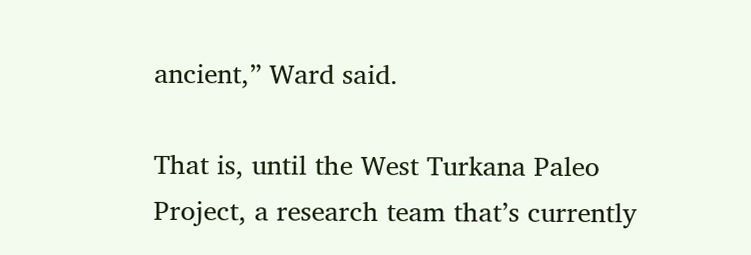ancient,” Ward said.

That is, until the West Turkana Paleo Project, a research team that’s currently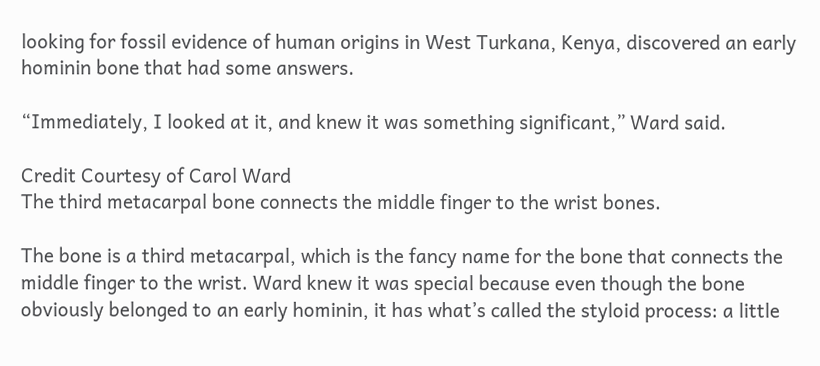looking for fossil evidence of human origins in West Turkana, Kenya, discovered an early hominin bone that had some answers.

“Immediately, I looked at it, and knew it was something significant,” Ward said.

Credit Courtesy of Carol Ward
The third metacarpal bone connects the middle finger to the wrist bones.

The bone is a third metacarpal, which is the fancy name for the bone that connects the middle finger to the wrist. Ward knew it was special because even though the bone obviously belonged to an early hominin, it has what’s called the styloid process: a little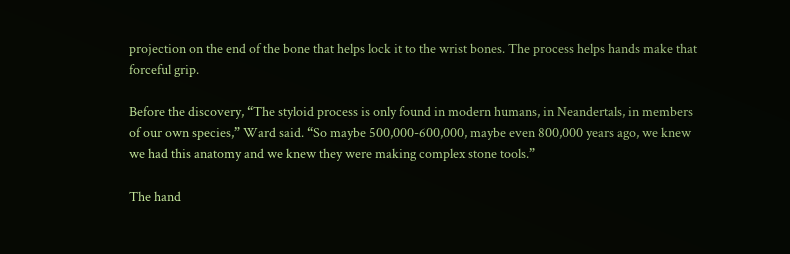projection on the end of the bone that helps lock it to the wrist bones. The process helps hands make that forceful grip.

Before the discovery, “The styloid process is only found in modern humans, in Neandertals, in members of our own species,” Ward said. “So maybe 500,000-600,000, maybe even 800,000 years ago, we knew we had this anatomy and we knew they were making complex stone tools.”

The hand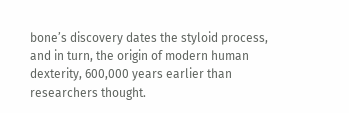bone’s discovery dates the styloid process, and in turn, the origin of modern human dexterity, 600,000 years earlier than researchers thought.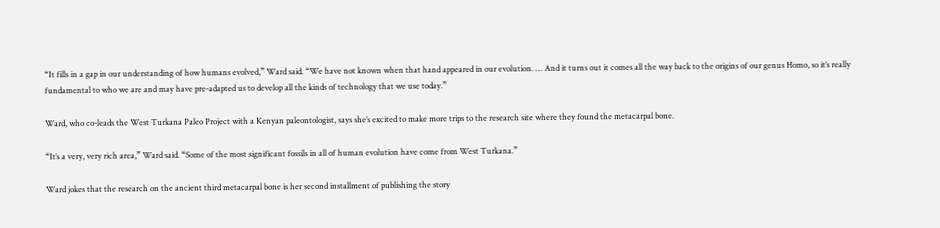“It fills in a gap in our understanding of how humans evolved,” Ward said. “We have not known when that hand appeared in our evolution. … And it turns out it comes all the way back to the origins of our genus Homo, so it’s really fundamental to who we are and may have pre-adapted us to develop all the kinds of technology that we use today.”

Ward, who co-leads the West Turkana Paleo Project with a Kenyan paleontologist, says she’s excited to make more trips to the research site where they found the metacarpal bone.

“It’s a very, very rich area,” Ward said. “Some of the most significant fossils in all of human evolution have come from West Turkana.”

Ward jokes that the research on the ancient third metacarpal bone is her second installment of publishing the story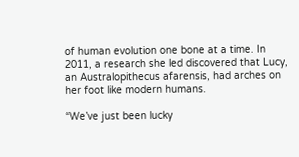of human evolution one bone at a time. In 2011, a research she led discovered that Lucy, an Australopithecus afarensis, had arches on her foot like modern humans.

“We’ve just been lucky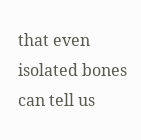that even isolated bones can tell us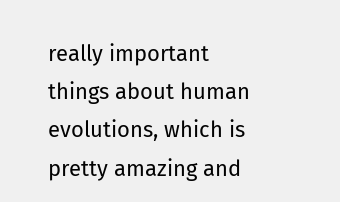really important things about human evolutions, which is pretty amazing and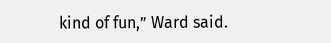kind of fun,” Ward said.